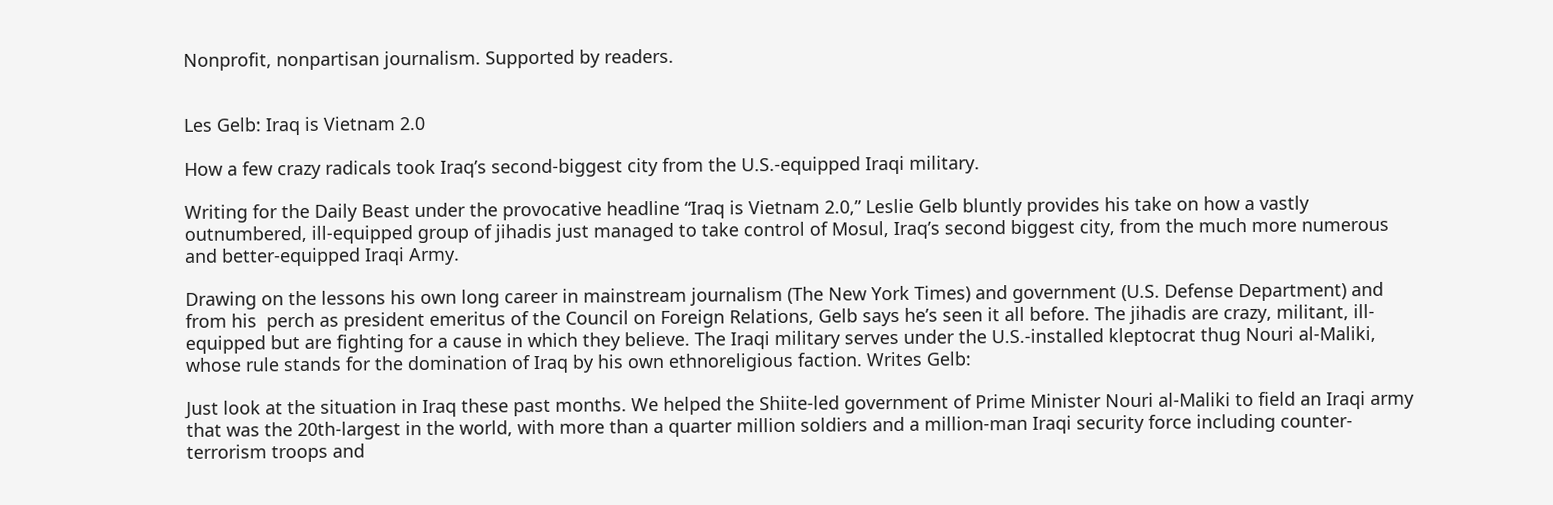Nonprofit, nonpartisan journalism. Supported by readers.


Les Gelb: Iraq is Vietnam 2.0

How a few crazy radicals took Iraq’s second-biggest city from the U.S.-equipped Iraqi military.

Writing for the Daily Beast under the provocative headline “Iraq is Vietnam 2.0,” Leslie Gelb bluntly provides his take on how a vastly outnumbered, ill-equipped group of jihadis just managed to take control of Mosul, Iraq’s second biggest city, from the much more numerous and better-equipped Iraqi Army.

Drawing on the lessons his own long career in mainstream journalism (The New York Times) and government (U.S. Defense Department) and from his  perch as president emeritus of the Council on Foreign Relations, Gelb says he’s seen it all before. The jihadis are crazy, militant, ill-equipped but are fighting for a cause in which they believe. The Iraqi military serves under the U.S.-installed kleptocrat thug Nouri al-Maliki, whose rule stands for the domination of Iraq by his own ethnoreligious faction. Writes Gelb:

Just look at the situation in Iraq these past months. We helped the Shiite-led government of Prime Minister Nouri al-Maliki to field an Iraqi army that was the 20th-largest in the world, with more than a quarter million soldiers and a million-man Iraqi security force including counter-terrorism troops and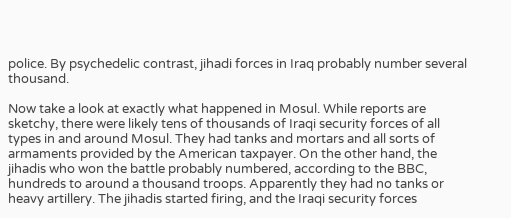police. By psychedelic contrast, jihadi forces in Iraq probably number several thousand.

Now take a look at exactly what happened in Mosul. While reports are sketchy, there were likely tens of thousands of Iraqi security forces of all types in and around Mosul. They had tanks and mortars and all sorts of armaments provided by the American taxpayer. On the other hand, the jihadis who won the battle probably numbered, according to the BBC, hundreds to around a thousand troops. Apparently they had no tanks or heavy artillery. The jihadis started firing, and the Iraqi security forces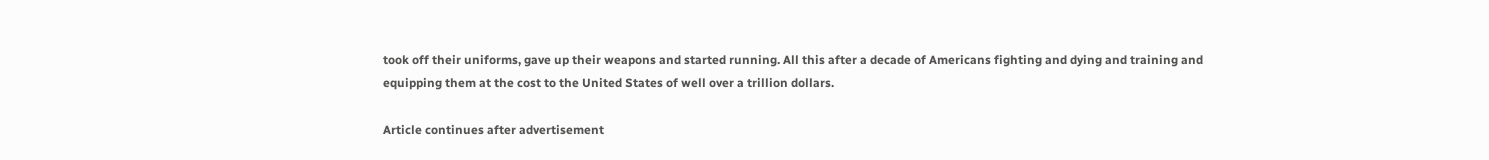took off their uniforms, gave up their weapons and started running. All this after a decade of Americans fighting and dying and training and equipping them at the cost to the United States of well over a trillion dollars.

Article continues after advertisement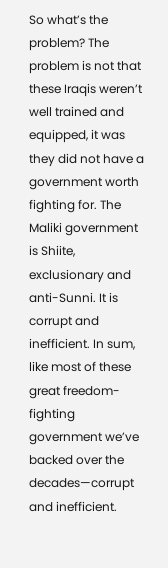So what’s the problem? The problem is not that these Iraqis weren’t well trained and equipped, it was they did not have a government worth fighting for. The Maliki government is Shiite, exclusionary and anti-Sunni. It is corrupt and inefficient. In sum, like most of these great freedom-fighting government we’ve backed over the decades—corrupt and inefficient.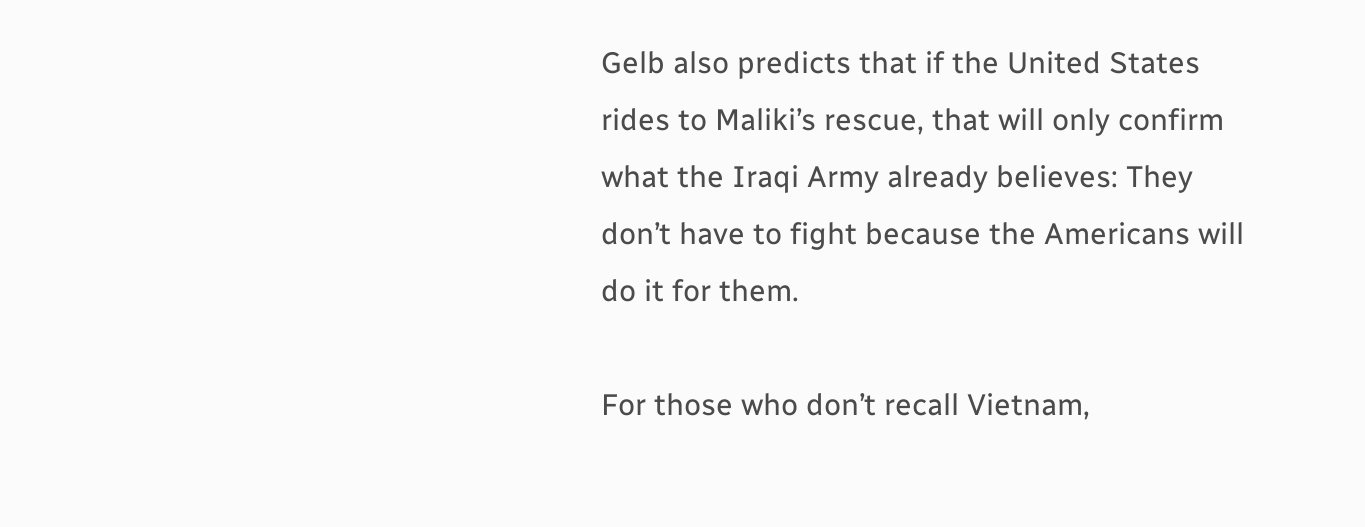Gelb also predicts that if the United States rides to Maliki’s rescue, that will only confirm what the Iraqi Army already believes: They don’t have to fight because the Americans will do it for them.

For those who don’t recall Vietnam,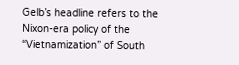Gelb’s headline refers to the Nixon-era policy of the “Vietnamization” of South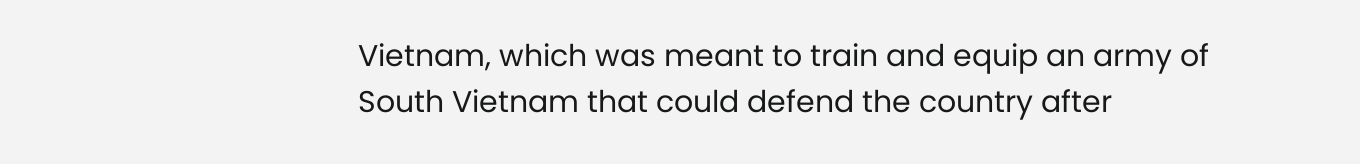Vietnam, which was meant to train and equip an army of South Vietnam that could defend the country after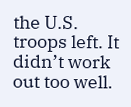the U.S. troops left. It didn’t work out too well.